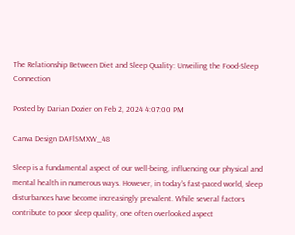The Relationship Between Diet and Sleep Quality: Unveiling the Food-Sleep Connection

Posted by Darian Dozier on Feb 2, 2024 4:07:00 PM

Canva Design DAFlSMXW_48

Sleep is a fundamental aspect of our well-being, influencing our physical and mental health in numerous ways. However, in today's fast-paced world, sleep disturbances have become increasingly prevalent. While several factors contribute to poor sleep quality, one often overlooked aspect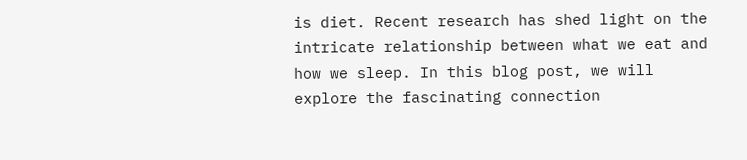is diet. Recent research has shed light on the intricate relationship between what we eat and how we sleep. In this blog post, we will explore the fascinating connection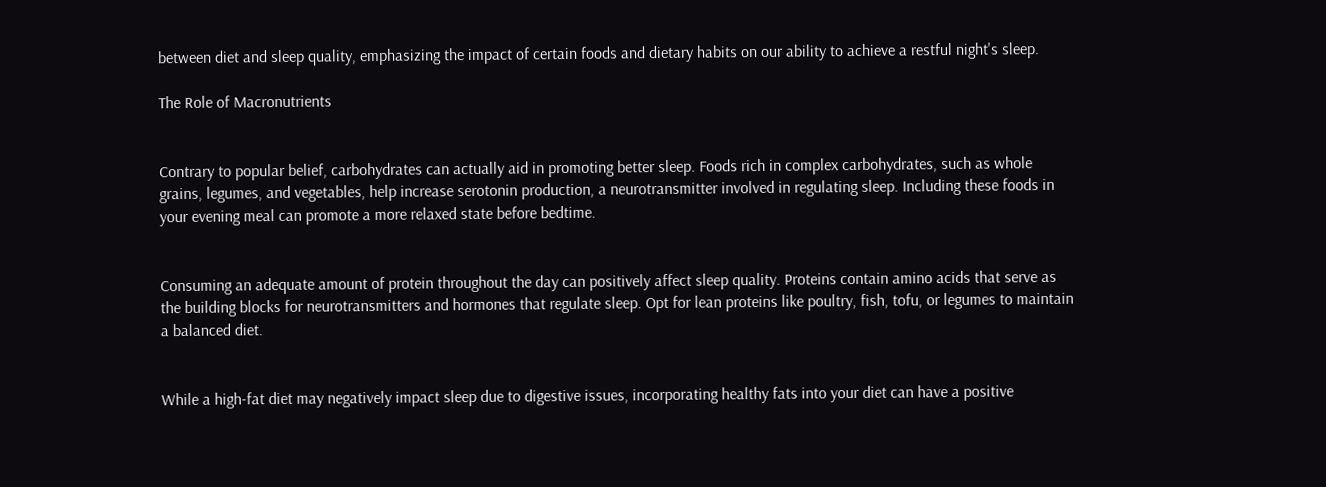between diet and sleep quality, emphasizing the impact of certain foods and dietary habits on our ability to achieve a restful night's sleep.

The Role of Macronutrients


Contrary to popular belief, carbohydrates can actually aid in promoting better sleep. Foods rich in complex carbohydrates, such as whole grains, legumes, and vegetables, help increase serotonin production, a neurotransmitter involved in regulating sleep. Including these foods in your evening meal can promote a more relaxed state before bedtime.


Consuming an adequate amount of protein throughout the day can positively affect sleep quality. Proteins contain amino acids that serve as the building blocks for neurotransmitters and hormones that regulate sleep. Opt for lean proteins like poultry, fish, tofu, or legumes to maintain a balanced diet.


While a high-fat diet may negatively impact sleep due to digestive issues, incorporating healthy fats into your diet can have a positive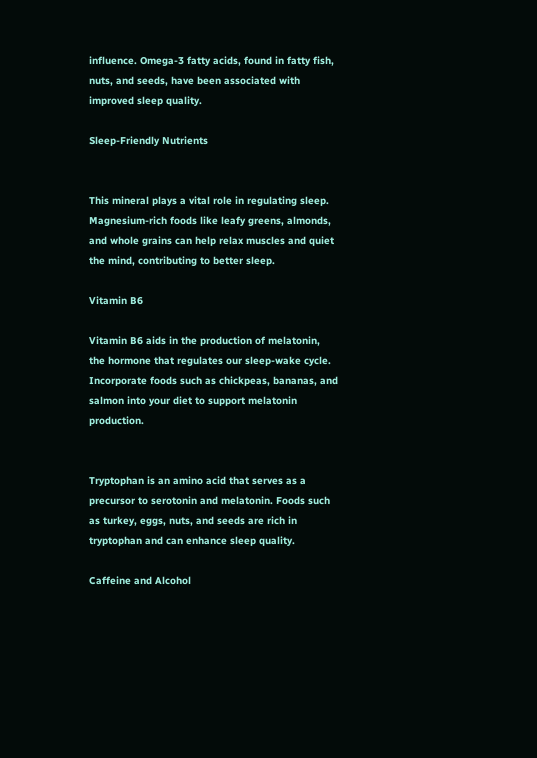influence. Omega-3 fatty acids, found in fatty fish, nuts, and seeds, have been associated with improved sleep quality.

Sleep-Friendly Nutrients


This mineral plays a vital role in regulating sleep. Magnesium-rich foods like leafy greens, almonds, and whole grains can help relax muscles and quiet the mind, contributing to better sleep.

Vitamin B6

Vitamin B6 aids in the production of melatonin, the hormone that regulates our sleep-wake cycle. Incorporate foods such as chickpeas, bananas, and salmon into your diet to support melatonin production.


Tryptophan is an amino acid that serves as a precursor to serotonin and melatonin. Foods such as turkey, eggs, nuts, and seeds are rich in tryptophan and can enhance sleep quality.

Caffeine and Alcohol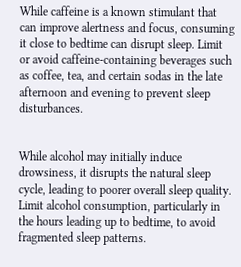While caffeine is a known stimulant that can improve alertness and focus, consuming it close to bedtime can disrupt sleep. Limit or avoid caffeine-containing beverages such as coffee, tea, and certain sodas in the late afternoon and evening to prevent sleep disturbances.


While alcohol may initially induce drowsiness, it disrupts the natural sleep cycle, leading to poorer overall sleep quality. Limit alcohol consumption, particularly in the hours leading up to bedtime, to avoid fragmented sleep patterns.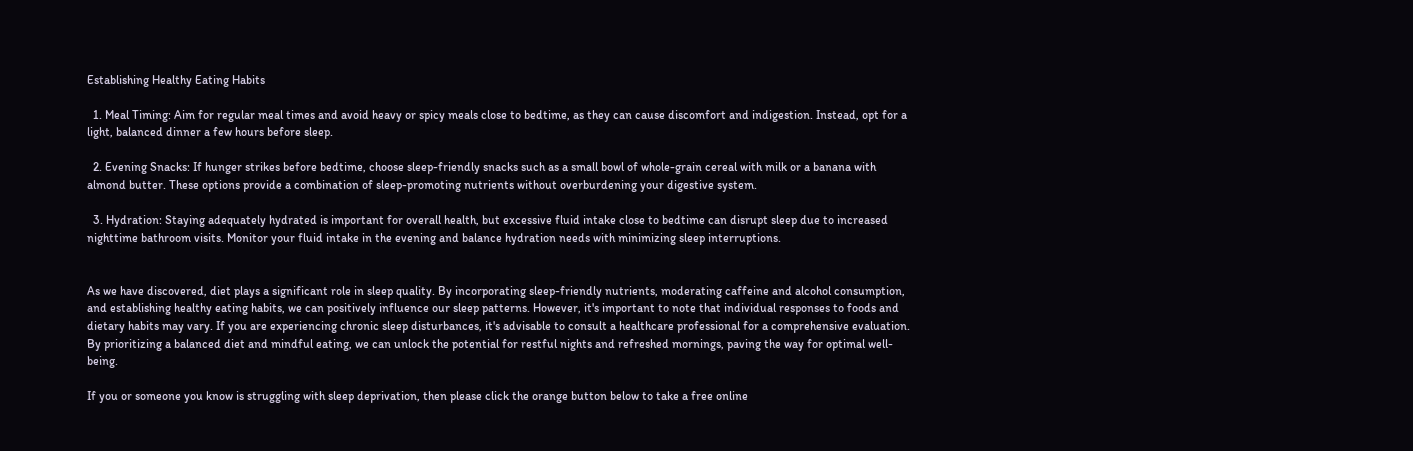Establishing Healthy Eating Habits

  1. Meal Timing: Aim for regular meal times and avoid heavy or spicy meals close to bedtime, as they can cause discomfort and indigestion. Instead, opt for a light, balanced dinner a few hours before sleep.

  2. Evening Snacks: If hunger strikes before bedtime, choose sleep-friendly snacks such as a small bowl of whole-grain cereal with milk or a banana with almond butter. These options provide a combination of sleep-promoting nutrients without overburdening your digestive system.

  3. Hydration: Staying adequately hydrated is important for overall health, but excessive fluid intake close to bedtime can disrupt sleep due to increased nighttime bathroom visits. Monitor your fluid intake in the evening and balance hydration needs with minimizing sleep interruptions.


As we have discovered, diet plays a significant role in sleep quality. By incorporating sleep-friendly nutrients, moderating caffeine and alcohol consumption, and establishing healthy eating habits, we can positively influence our sleep patterns. However, it's important to note that individual responses to foods and dietary habits may vary. If you are experiencing chronic sleep disturbances, it's advisable to consult a healthcare professional for a comprehensive evaluation. By prioritizing a balanced diet and mindful eating, we can unlock the potential for restful nights and refreshed mornings, paving the way for optimal well-being.

If you or someone you know is struggling with sleep deprivation, then please click the orange button below to take a free online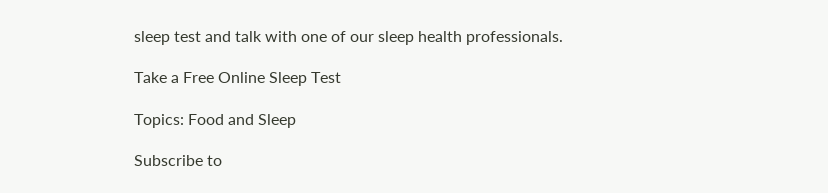sleep test and talk with one of our sleep health professionals.

Take a Free Online Sleep Test

Topics: Food and Sleep

Subscribe to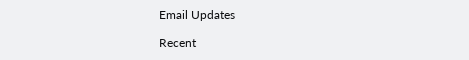Email Updates

Recent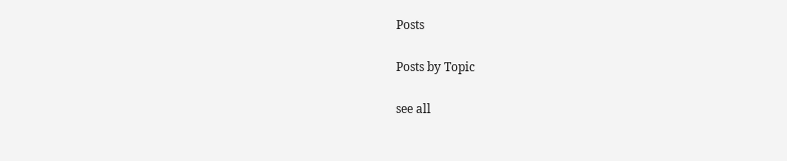Posts

Posts by Topic

see all